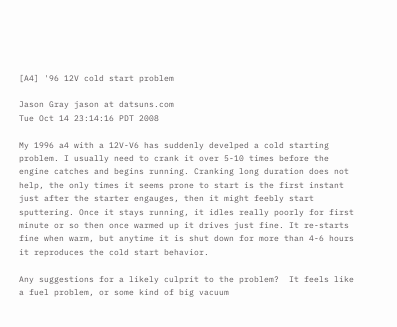[A4] '96 12V cold start problem

Jason Gray jason at datsuns.com
Tue Oct 14 23:14:16 PDT 2008

My 1996 a4 with a 12V-V6 has suddenly develped a cold starting problem. I usually need to crank it over 5-10 times before the engine catches and begins running. Cranking long duration does not help, the only times it seems prone to start is the first instant just after the starter engauges, then it might feebly start sputtering. Once it stays running, it idles really poorly for first minute or so then once warmed up it drives just fine. It re-starts fine when warm, but anytime it is shut down for more than 4-6 hours it reproduces the cold start behavior.

Any suggestions for a likely culprit to the problem?  It feels like a fuel problem, or some kind of big vacuum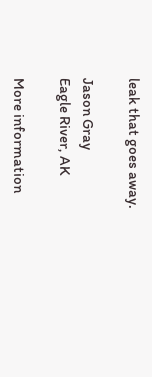leak that goes away.

Jason Gray
Eagle River, AK

More information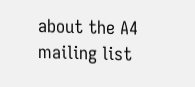about the A4 mailing list